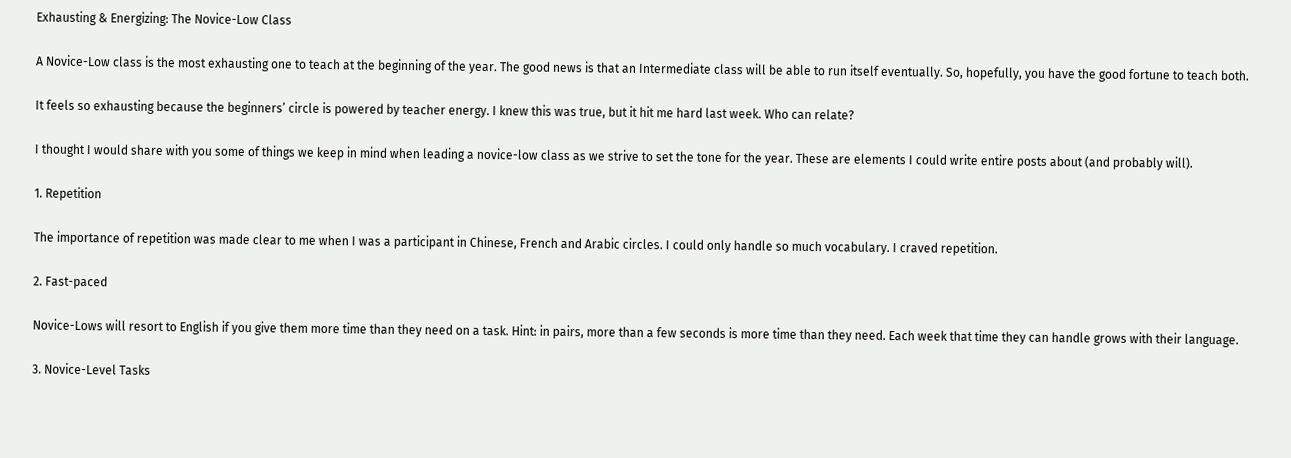Exhausting & Energizing: The Novice-Low Class

A Novice-Low class is the most exhausting one to teach at the beginning of the year. The good news is that an Intermediate class will be able to run itself eventually. So, hopefully, you have the good fortune to teach both.

It feels so exhausting because the beginners’ circle is powered by teacher energy. I knew this was true, but it hit me hard last week. Who can relate?

I thought I would share with you some of things we keep in mind when leading a novice-low class as we strive to set the tone for the year. These are elements I could write entire posts about (and probably will).

1. Repetition

The importance of repetition was made clear to me when I was a participant in Chinese, French and Arabic circles. I could only handle so much vocabulary. I craved repetition.

2. Fast-paced

Novice-Lows will resort to English if you give them more time than they need on a task. Hint: in pairs, more than a few seconds is more time than they need. Each week that time they can handle grows with their language.

3. Novice-Level Tasks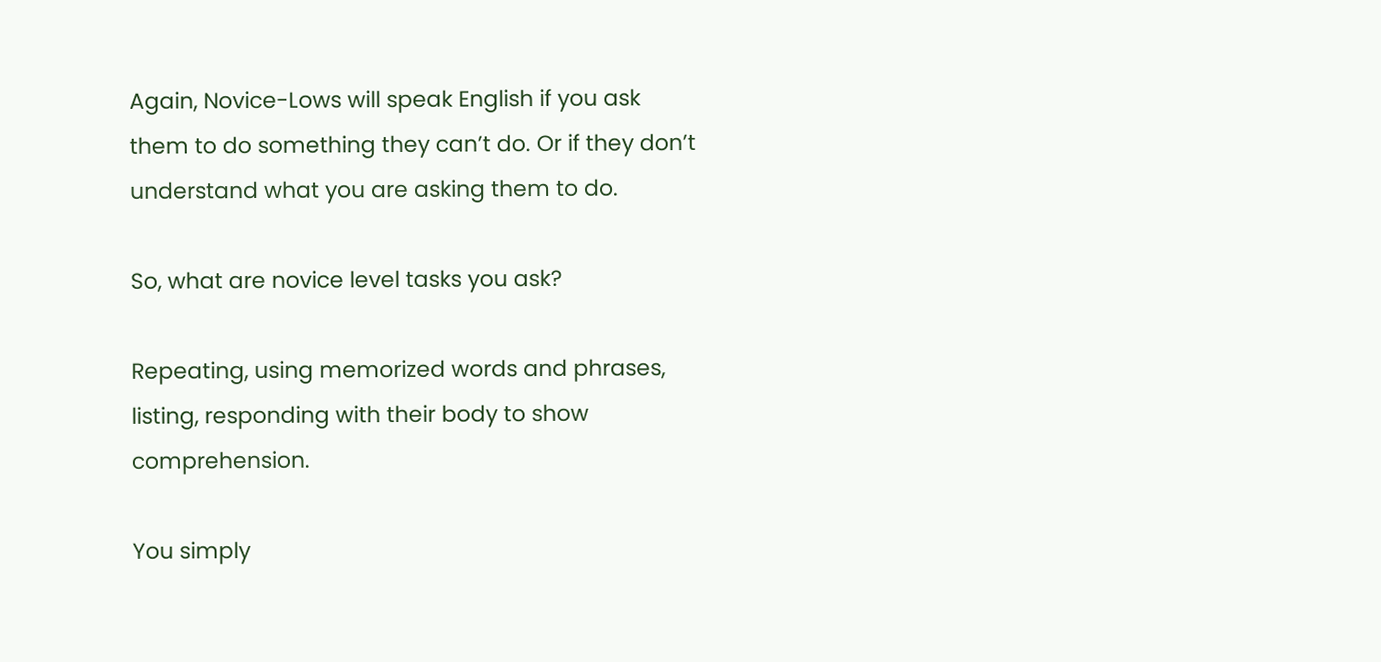Again, Novice-Lows will speak English if you ask them to do something they can’t do. Or if they don’t understand what you are asking them to do.

So, what are novice level tasks you ask?

Repeating, using memorized words and phrases, listing, responding with their body to show comprehension.

You simply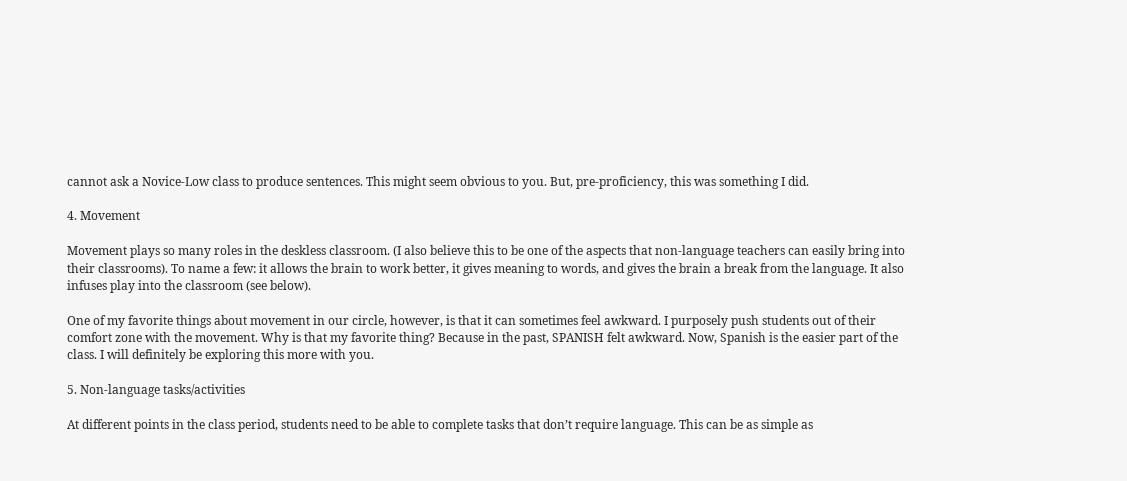cannot ask a Novice-Low class to produce sentences. This might seem obvious to you. But, pre-proficiency, this was something I did.

4. Movement

Movement plays so many roles in the deskless classroom. (I also believe this to be one of the aspects that non-language teachers can easily bring into their classrooms). To name a few: it allows the brain to work better, it gives meaning to words, and gives the brain a break from the language. It also infuses play into the classroom (see below).

One of my favorite things about movement in our circle, however, is that it can sometimes feel awkward. I purposely push students out of their comfort zone with the movement. Why is that my favorite thing? Because in the past, SPANISH felt awkward. Now, Spanish is the easier part of the class. I will definitely be exploring this more with you.

5. Non-language tasks/activities

At different points in the class period, students need to be able to complete tasks that don’t require language. This can be as simple as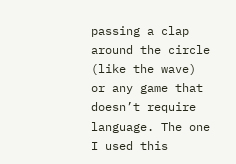passing a clap around the circle (like the wave) or any game that doesn’t require language. The one I used this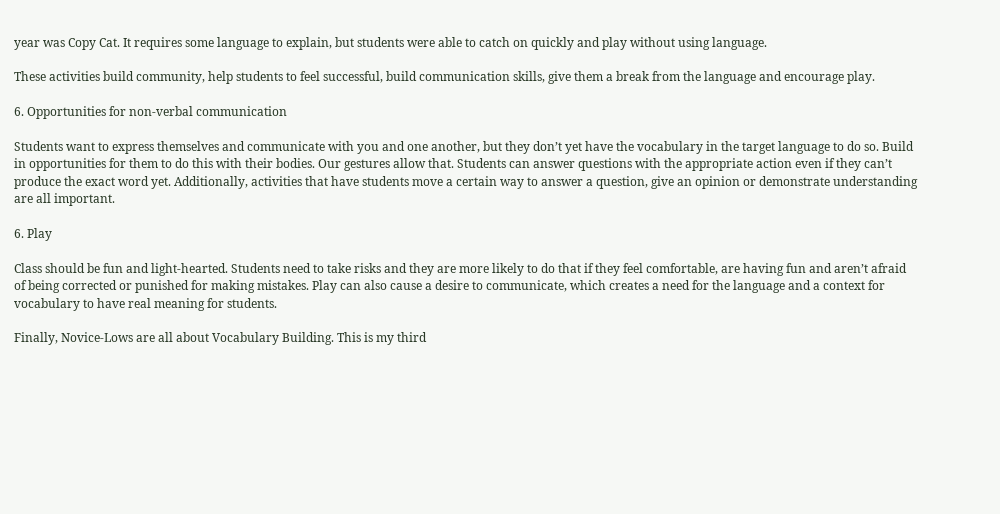year was Copy Cat. It requires some language to explain, but students were able to catch on quickly and play without using language.

These activities build community, help students to feel successful, build communication skills, give them a break from the language and encourage play.

6. Opportunities for non-verbal communication

Students want to express themselves and communicate with you and one another, but they don’t yet have the vocabulary in the target language to do so. Build in opportunities for them to do this with their bodies. Our gestures allow that. Students can answer questions with the appropriate action even if they can’t produce the exact word yet. Additionally, activities that have students move a certain way to answer a question, give an opinion or demonstrate understanding are all important.

6. Play

Class should be fun and light-hearted. Students need to take risks and they are more likely to do that if they feel comfortable, are having fun and aren’t afraid of being corrected or punished for making mistakes. Play can also cause a desire to communicate, which creates a need for the language and a context for vocabulary to have real meaning for students.

Finally, Novice-Lows are all about Vocabulary Building. This is my third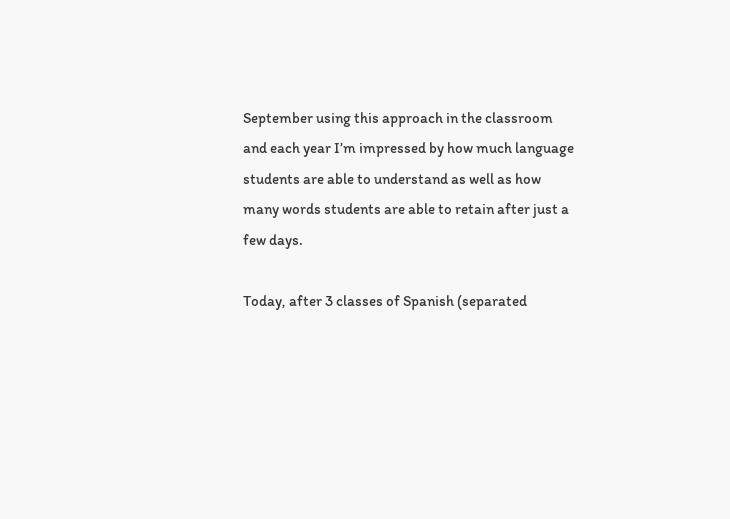September using this approach in the classroom and each year I’m impressed by how much language students are able to understand as well as how many words students are able to retain after just a few days.

Today, after 3 classes of Spanish (separated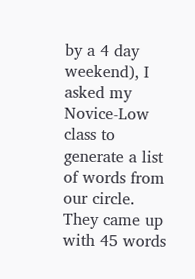by a 4 day weekend), I asked my Novice-Low class to generate a list of words from our circle. They came up with 45 words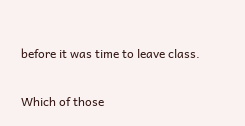before it was time to leave class.

Which of those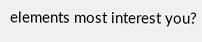elements most interest you?